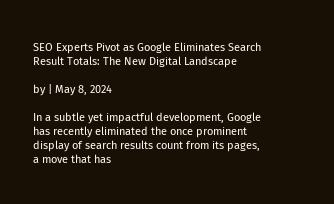SEO Experts Pivot as Google Eliminates Search Result Totals: The New Digital Landscape

by | May 8, 2024

In a subtle yet impactful development, Google has recently eliminated the once prominent display of search results count from its pages, a move that has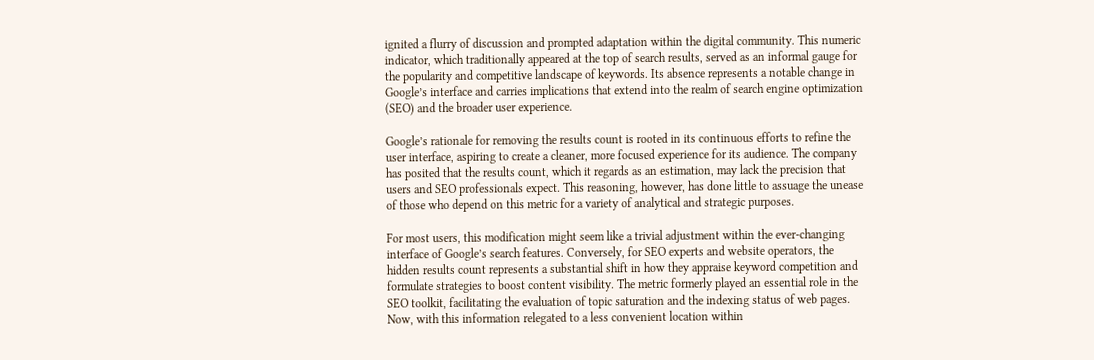ignited a flurry of discussion and prompted adaptation within the digital community. This numeric indicator, which traditionally appeared at the top of search results, served as an informal gauge for the popularity and competitive landscape of keywords. Its absence represents a notable change in Google’s interface and carries implications that extend into the realm of search engine optimization (SEO) and the broader user experience.

Google’s rationale for removing the results count is rooted in its continuous efforts to refine the user interface, aspiring to create a cleaner, more focused experience for its audience. The company has posited that the results count, which it regards as an estimation, may lack the precision that users and SEO professionals expect. This reasoning, however, has done little to assuage the unease of those who depend on this metric for a variety of analytical and strategic purposes.

For most users, this modification might seem like a trivial adjustment within the ever-changing interface of Google’s search features. Conversely, for SEO experts and website operators, the hidden results count represents a substantial shift in how they appraise keyword competition and formulate strategies to boost content visibility. The metric formerly played an essential role in the SEO toolkit, facilitating the evaluation of topic saturation and the indexing status of web pages. Now, with this information relegated to a less convenient location within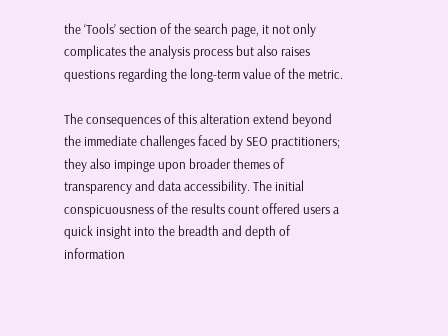the ‘Tools’ section of the search page, it not only complicates the analysis process but also raises questions regarding the long-term value of the metric.

The consequences of this alteration extend beyond the immediate challenges faced by SEO practitioners; they also impinge upon broader themes of transparency and data accessibility. The initial conspicuousness of the results count offered users a quick insight into the breadth and depth of information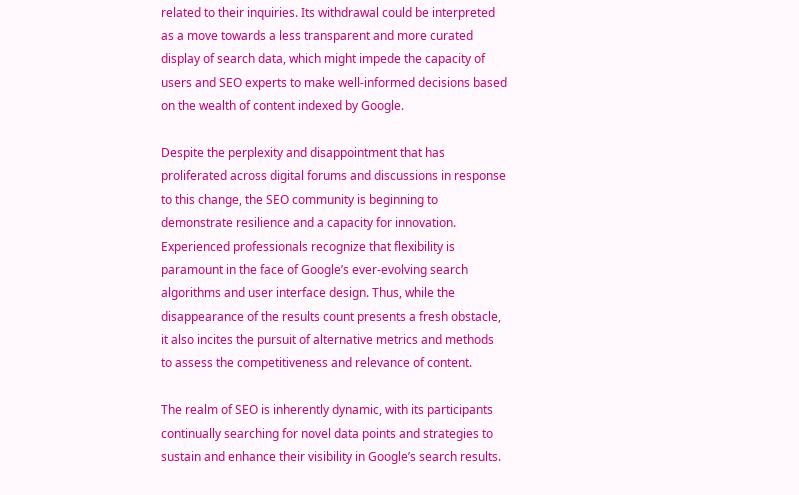related to their inquiries. Its withdrawal could be interpreted as a move towards a less transparent and more curated display of search data, which might impede the capacity of users and SEO experts to make well-informed decisions based on the wealth of content indexed by Google.

Despite the perplexity and disappointment that has proliferated across digital forums and discussions in response to this change, the SEO community is beginning to demonstrate resilience and a capacity for innovation. Experienced professionals recognize that flexibility is paramount in the face of Google’s ever-evolving search algorithms and user interface design. Thus, while the disappearance of the results count presents a fresh obstacle, it also incites the pursuit of alternative metrics and methods to assess the competitiveness and relevance of content.

The realm of SEO is inherently dynamic, with its participants continually searching for novel data points and strategies to sustain and enhance their visibility in Google’s search results.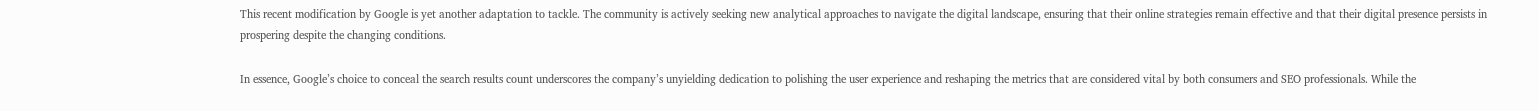This recent modification by Google is yet another adaptation to tackle. The community is actively seeking new analytical approaches to navigate the digital landscape, ensuring that their online strategies remain effective and that their digital presence persists in prospering despite the changing conditions.

In essence, Google’s choice to conceal the search results count underscores the company’s unyielding dedication to polishing the user experience and reshaping the metrics that are considered vital by both consumers and SEO professionals. While the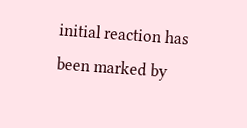initial reaction has been marked by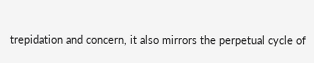trepidation and concern, it also mirrors the perpetual cycle of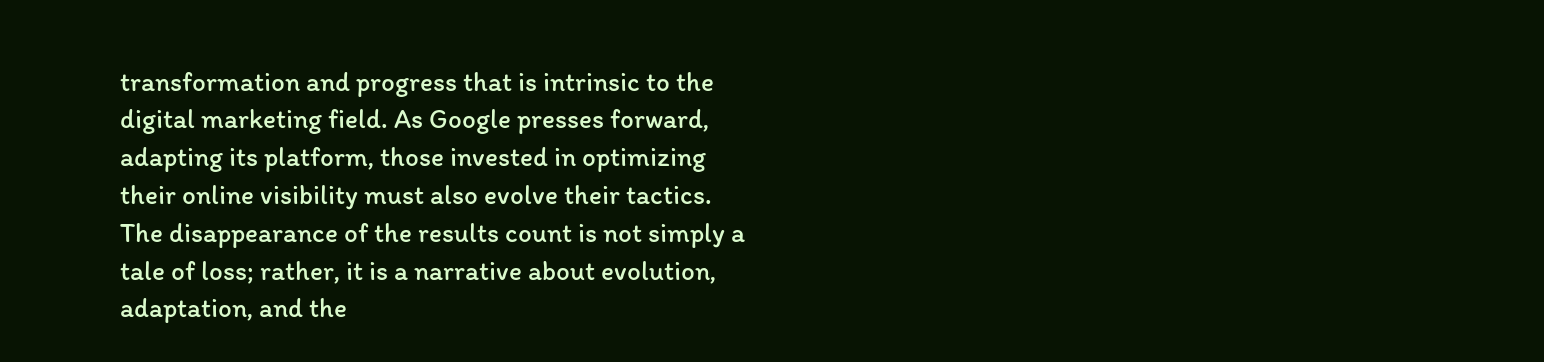transformation and progress that is intrinsic to the digital marketing field. As Google presses forward, adapting its platform, those invested in optimizing their online visibility must also evolve their tactics. The disappearance of the results count is not simply a tale of loss; rather, it is a narrative about evolution, adaptation, and the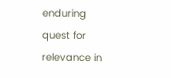enduring quest for relevance in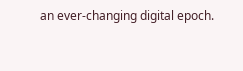an ever-changing digital epoch.